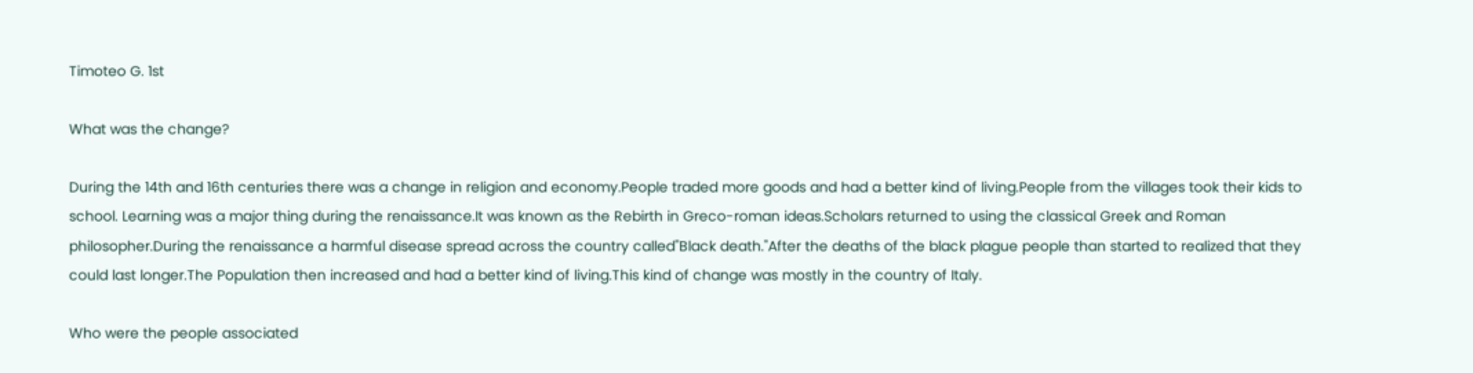Timoteo G. 1st

What was the change?

During the 14th and 16th centuries there was a change in religion and economy.People traded more goods and had a better kind of living.People from the villages took their kids to school. Learning was a major thing during the renaissance.It was known as the Rebirth in Greco-roman ideas.Scholars returned to using the classical Greek and Roman philosopher.During the renaissance a harmful disease spread across the country called"Black death."After the deaths of the black plague people than started to realized that they could last longer.The Population then increased and had a better kind of living.This kind of change was mostly in the country of Italy.

Who were the people associated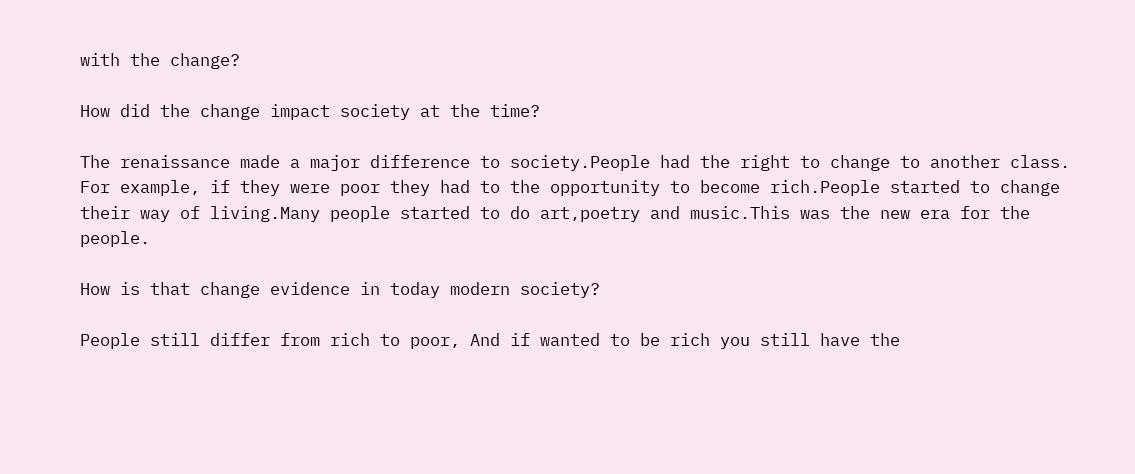with the change?

How did the change impact society at the time?

The renaissance made a major difference to society.People had the right to change to another class. For example, if they were poor they had to the opportunity to become rich.People started to change their way of living.Many people started to do art,poetry and music.This was the new era for the people.

How is that change evidence in today modern society?

People still differ from rich to poor, And if wanted to be rich you still have the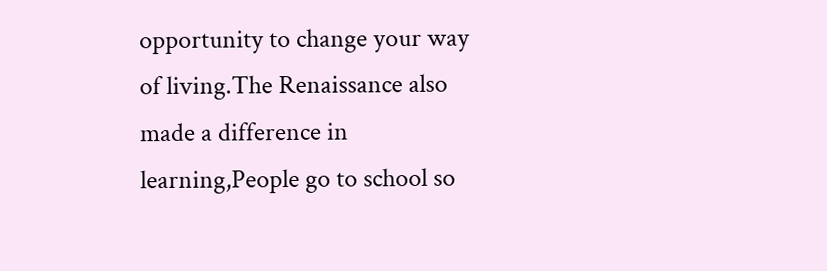opportunity to change your way of living.The Renaissance also made a difference in learning,People go to school so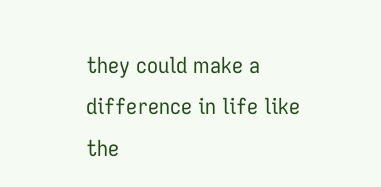they could make a difference in life like the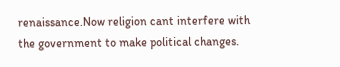renaissance.Now religion cant interfere with the government to make political changes.